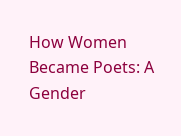How Women Became Poets: A Gender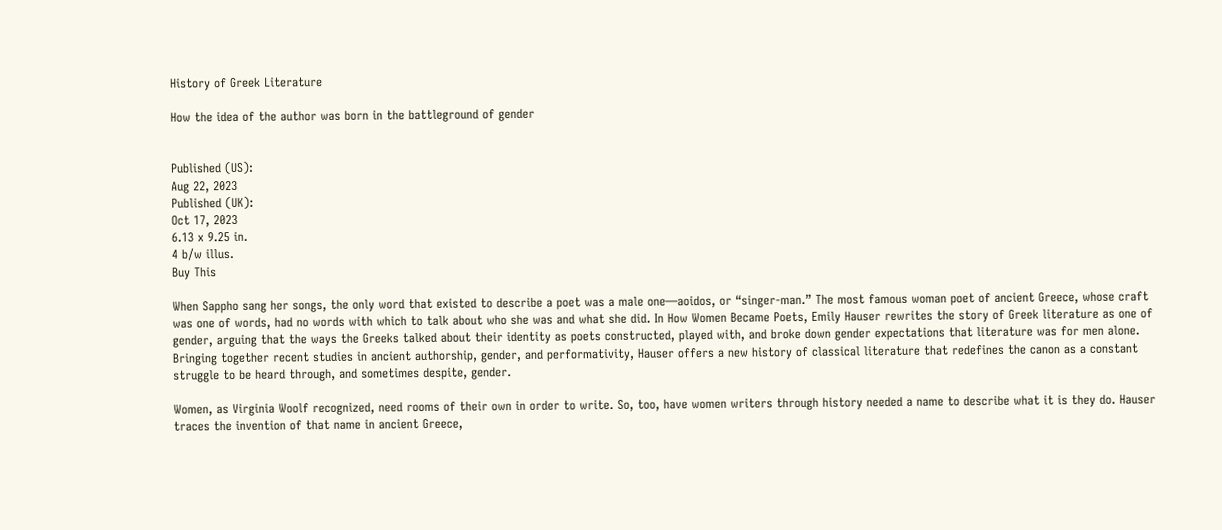History of Greek Literature

How the idea of the author was born in the battleground of gender


Published (US):
Aug 22, 2023
Published (UK):
Oct 17, 2023
6.13 x 9.25 in.
4 b/w illus.
Buy This

When Sappho sang her songs, the only word that existed to describe a poet was a male one—aoidos, or “singer-man.” The most famous woman poet of ancient Greece, whose craft was one of words, had no words with which to talk about who she was and what she did. In How Women Became Poets, Emily Hauser rewrites the story of Greek literature as one of gender, arguing that the ways the Greeks talked about their identity as poets constructed, played with, and broke down gender expectations that literature was for men alone. Bringing together recent studies in ancient authorship, gender, and performativity, Hauser offers a new history of classical literature that redefines the canon as a constant struggle to be heard through, and sometimes despite, gender.

Women, as Virginia Woolf recognized, need rooms of their own in order to write. So, too, have women writers through history needed a name to describe what it is they do. Hauser traces the invention of that name in ancient Greece,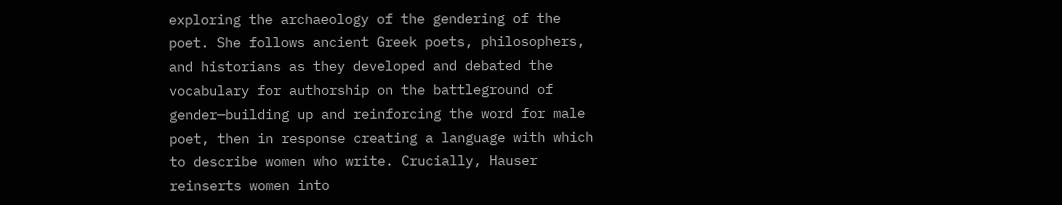exploring the archaeology of the gendering of the poet. She follows ancient Greek poets, philosophers, and historians as they developed and debated the vocabulary for authorship on the battleground of gender—building up and reinforcing the word for male poet, then in response creating a language with which to describe women who write. Crucially, Hauser reinserts women into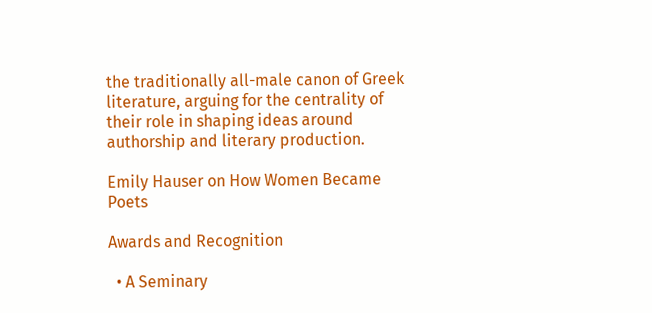the traditionally all-male canon of Greek literature, arguing for the centrality of their role in shaping ideas around authorship and literary production.

Emily Hauser on How Women Became Poets

Awards and Recognition

  • A Seminary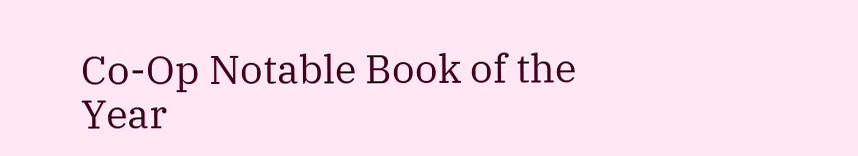Co-Op Notable Book of the Year